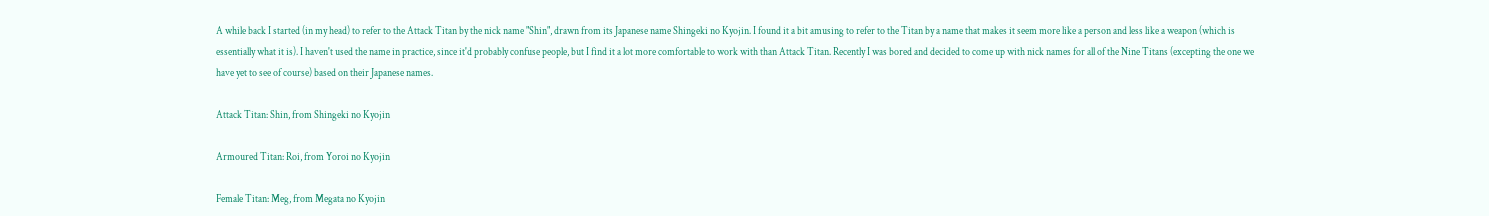A while back I started (in my head) to refer to the Attack Titan by the nick name "Shin", drawn from its Japanese name Shingeki no Kyojin. I found it a bit amusing to refer to the Titan by a name that makes it seem more like a person and less like a weapon (which is essentially what it is). I haven't used the name in practice, since it'd probably confuse people, but I find it a lot more comfortable to work with than Attack Titan. Recently I was bored and decided to come up with nick names for all of the Nine Titans (excepting the one we have yet to see of course) based on their Japanese names.

Attack Titan: Shin, from Shingeki no Kyojin

Armoured Titan: Roi, from Yoroi no Kyojin

Female Titan: Meg, from Megata no Kyojin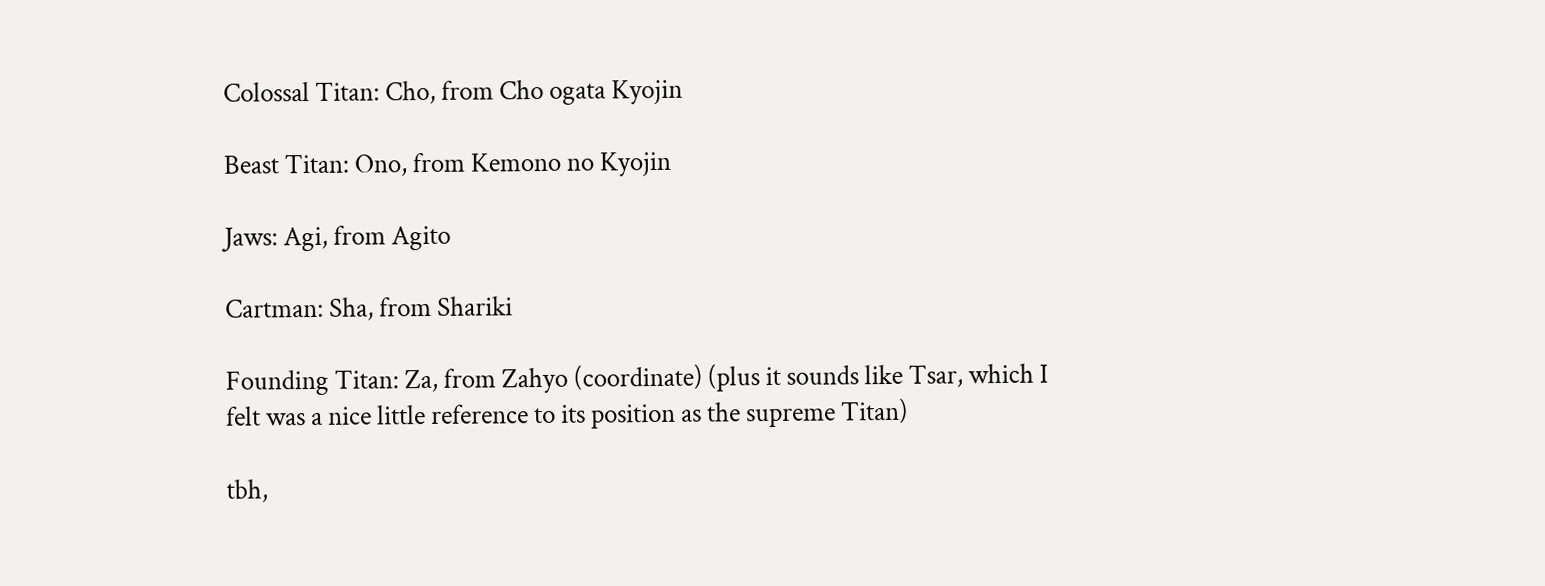Colossal Titan: Cho, from Cho ogata Kyojin

Beast Titan: Ono, from Kemono no Kyojin

Jaws: Agi, from Agito

Cartman: Sha, from Shariki

Founding Titan: Za, from Zahyo (coordinate) (plus it sounds like Tsar, which I felt was a nice little reference to its position as the supreme Titan)

tbh,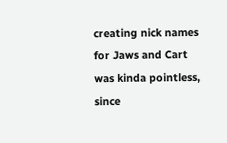creating nick names for Jaws and Cart was kinda pointless, since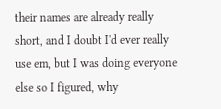their names are already really short, and I doubt I'd ever really use em, but I was doing everyone else so I figured, why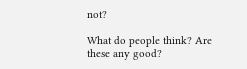not?

What do people think? Are these any good?